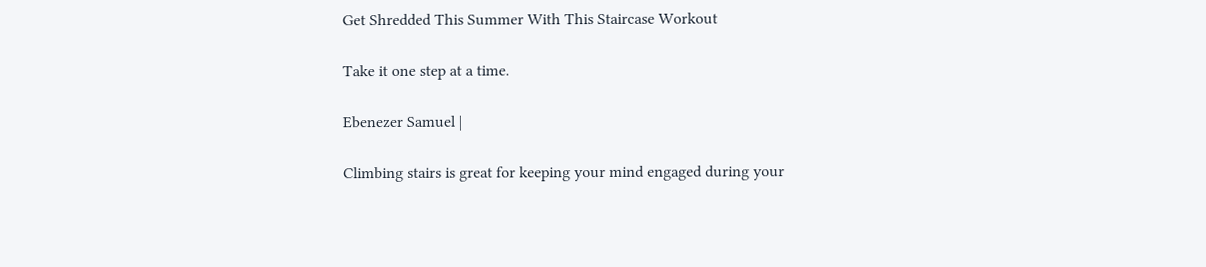Get Shredded This Summer With This Staircase Workout

Take it one step at a time.

Ebenezer Samuel |

Climbing stairs is great for keeping your mind engaged during your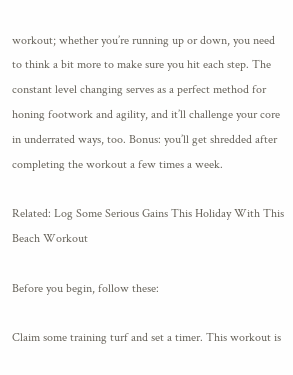workout; whether you’re running up or down, you need to think a bit more to make sure you hit each step. The constant level changing serves as a perfect method for honing footwork and agility, and it’ll challenge your core in underrated ways, too. Bonus: you’ll get shredded after completing the workout a few times a week.

Related: Log Some Serious Gains This Holiday With This Beach Workout

Before you begin, follow these:

Claim some training turf and set a timer. This workout is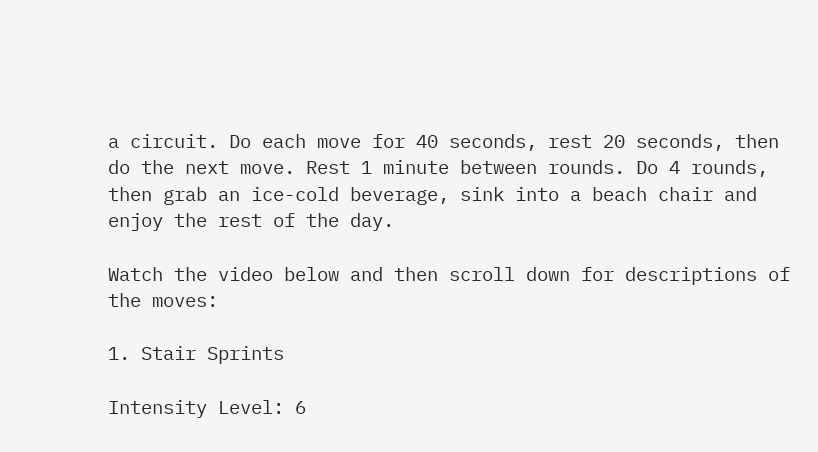a circuit. Do each move for 40 seconds, rest 20 seconds, then do the next move. Rest 1 minute between rounds. Do 4 rounds, then grab an ice-cold beverage, sink into a beach chair and enjoy the rest of the day.

Watch the video below and then scroll down for descriptions of the moves:

1. Stair Sprints

Intensity Level: 6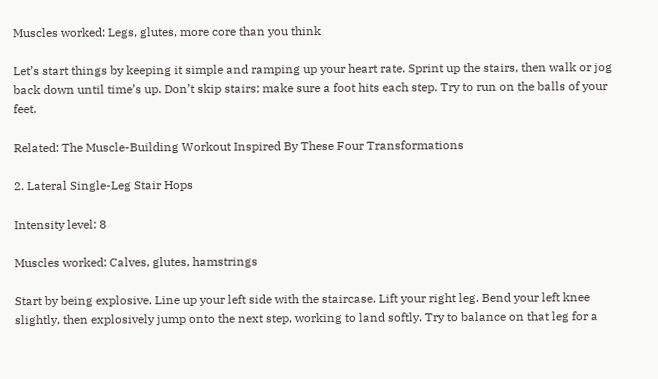Muscles worked: Legs, glutes, more core than you think

Let’s start things by keeping it simple and ramping up your heart rate. Sprint up the stairs, then walk or jog back down until time’s up. Don’t skip stairs; make sure a foot hits each step. Try to run on the balls of your feet.

Related: The Muscle-Building Workout Inspired By These Four Transformations

2. Lateral Single-Leg Stair Hops

Intensity level: 8

Muscles worked: Calves, glutes, hamstrings

Start by being explosive. Line up your left side with the staircase. Lift your right leg. Bend your left knee slightly, then explosively jump onto the next step, working to land softly. Try to balance on that leg for a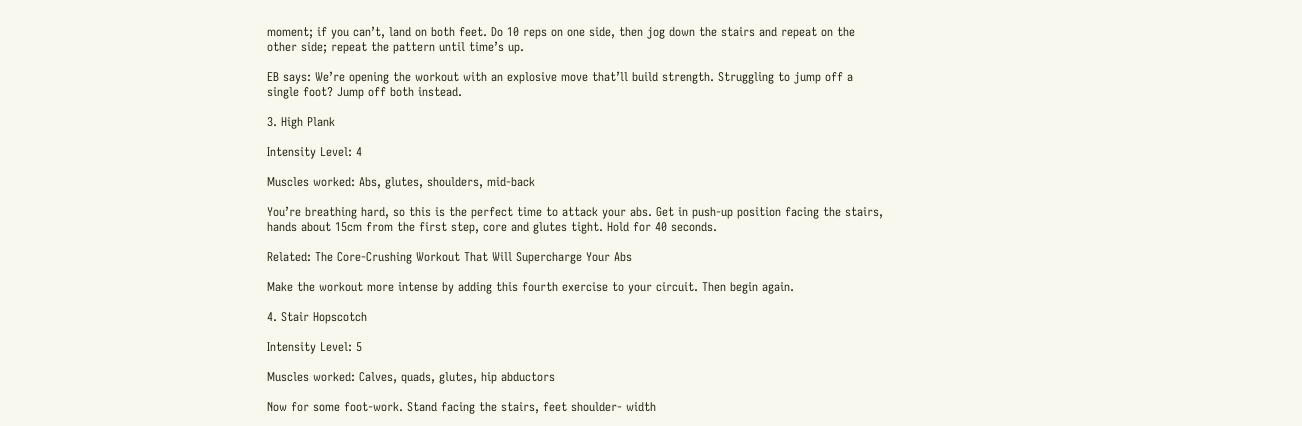moment; if you can’t, land on both feet. Do 10 reps on one side, then jog down the stairs and repeat on the other side; repeat the pattern until time’s up.

EB says: We’re opening the workout with an explosive move that’ll build strength. Struggling to jump off a single foot? Jump off both instead.

3. High Plank

Intensity Level: 4

Muscles worked: Abs, glutes, shoulders, mid-back

You’re breathing hard, so this is the perfect time to attack your abs. Get in push-up position facing the stairs, hands about 15cm from the first step, core and glutes tight. Hold for 40 seconds.

Related: The Core-Crushing Workout That Will Supercharge Your Abs

Make the workout more intense by adding this fourth exercise to your circuit. Then begin again.

4. Stair Hopscotch

Intensity Level: 5

Muscles worked: Calves, quads, glutes, hip abductors

Now for some foot-work. Stand facing the stairs, feet shoulder- width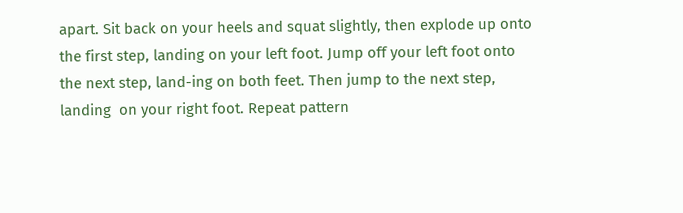apart. Sit back on your heels and squat slightly, then explode up onto the first step, landing on your left foot. Jump off your left foot onto the next step, land-ing on both feet. Then jump to the next step, landing  on your right foot. Repeat pattern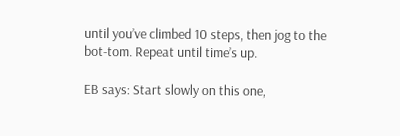until you’ve climbed 10 steps, then jog to the bot-tom. Repeat until time’s up.

EB says: Start slowly on this one,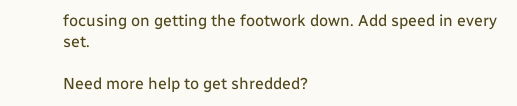focusing on getting the footwork down. Add speed in every set.

Need more help to get shredded?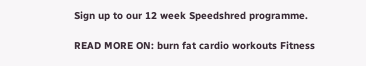Sign up to our 12 week Speedshred programme.

READ MORE ON: burn fat cardio workouts Fitness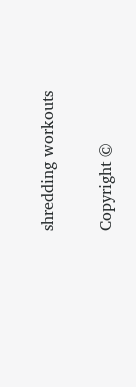shredding workouts

Copyright ©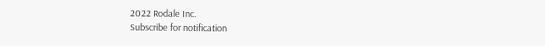2022 Rodale Inc.
Subscribe for notification